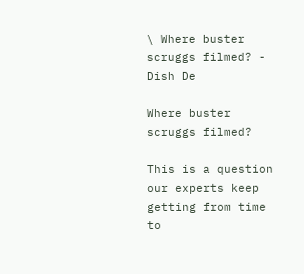\ Where buster scruggs filmed? - Dish De

Where buster scruggs filmed?

This is a question our experts keep getting from time to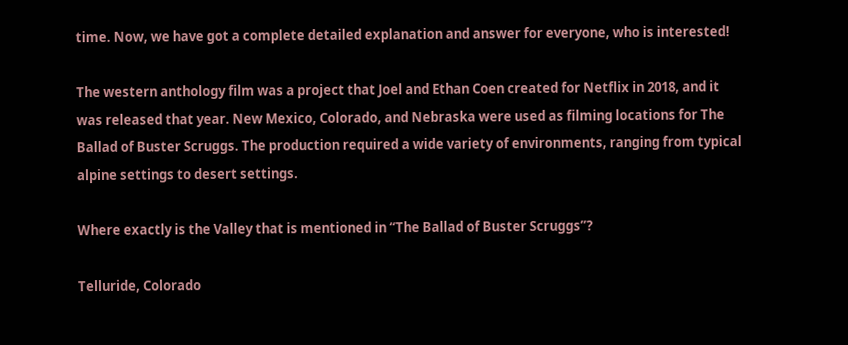time. Now, we have got a complete detailed explanation and answer for everyone, who is interested!

The western anthology film was a project that Joel and Ethan Coen created for Netflix in 2018, and it was released that year. New Mexico, Colorado, and Nebraska were used as filming locations for The Ballad of Buster Scruggs. The production required a wide variety of environments, ranging from typical alpine settings to desert settings.

Where exactly is the Valley that is mentioned in “The Ballad of Buster Scruggs”?

Telluride, Colorado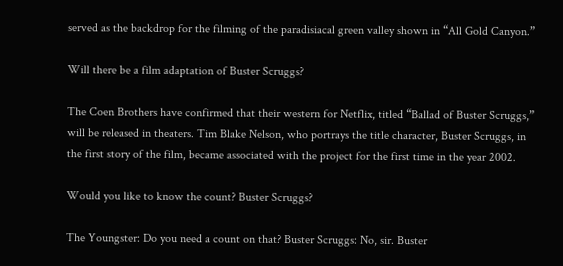served as the backdrop for the filming of the paradisiacal green valley shown in “All Gold Canyon.”

Will there be a film adaptation of Buster Scruggs?

The Coen Brothers have confirmed that their western for Netflix, titled “Ballad of Buster Scruggs,” will be released in theaters. Tim Blake Nelson, who portrays the title character, Buster Scruggs, in the first story of the film, became associated with the project for the first time in the year 2002.

Would you like to know the count? Buster Scruggs?

The Youngster: Do you need a count on that? Buster Scruggs: No, sir. Buster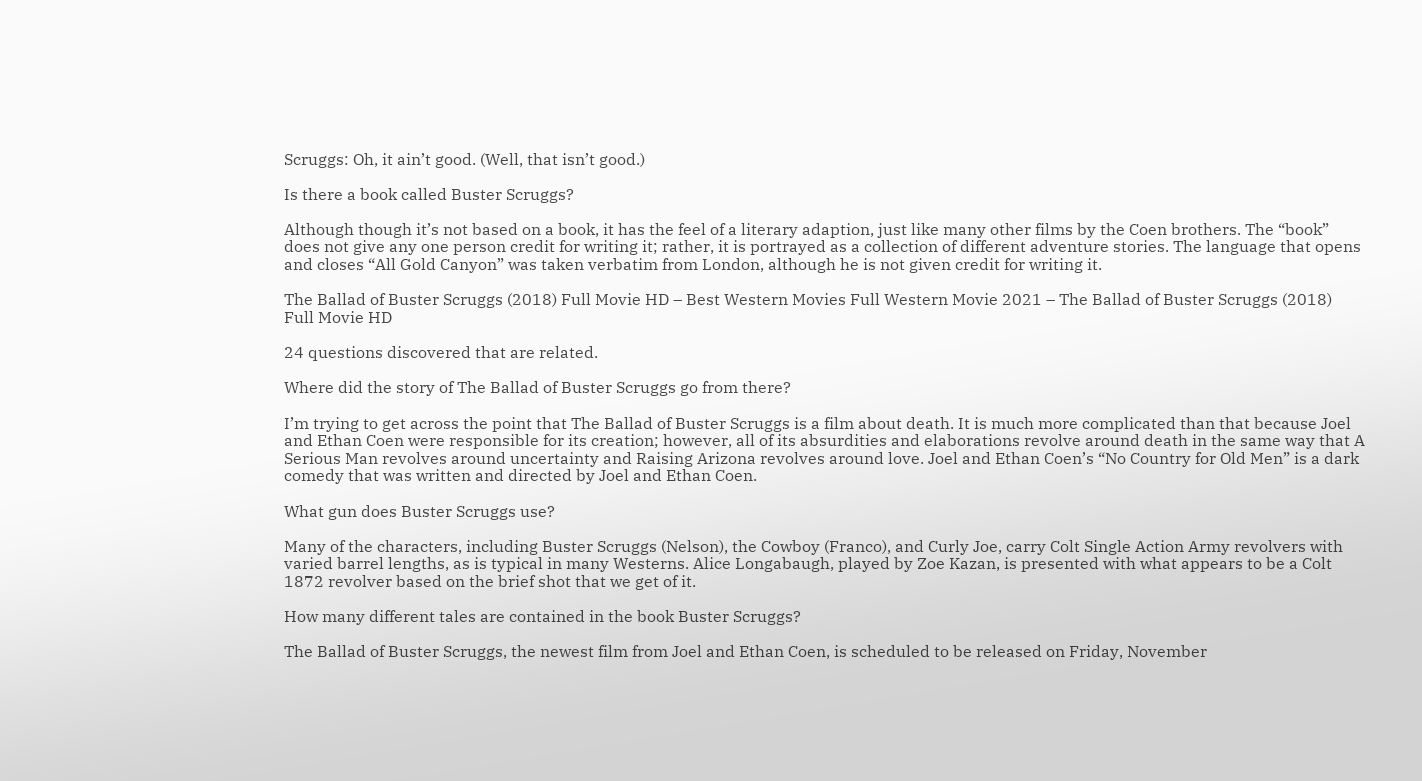Scruggs: Oh, it ain’t good. (Well, that isn’t good.)

Is there a book called Buster Scruggs?

Although though it’s not based on a book, it has the feel of a literary adaption, just like many other films by the Coen brothers. The “book” does not give any one person credit for writing it; rather, it is portrayed as a collection of different adventure stories. The language that opens and closes “All Gold Canyon” was taken verbatim from London, although he is not given credit for writing it.

The Ballad of Buster Scruggs (2018) Full Movie HD – Best Western Movies Full Western Movie 2021 – The Ballad of Buster Scruggs (2018) Full Movie HD

24 questions discovered that are related.

Where did the story of The Ballad of Buster Scruggs go from there?

I’m trying to get across the point that The Ballad of Buster Scruggs is a film about death. It is much more complicated than that because Joel and Ethan Coen were responsible for its creation; however, all of its absurdities and elaborations revolve around death in the same way that A Serious Man revolves around uncertainty and Raising Arizona revolves around love. Joel and Ethan Coen’s “No Country for Old Men” is a dark comedy that was written and directed by Joel and Ethan Coen.

What gun does Buster Scruggs use?

Many of the characters, including Buster Scruggs (Nelson), the Cowboy (Franco), and Curly Joe, carry Colt Single Action Army revolvers with varied barrel lengths, as is typical in many Westerns. Alice Longabaugh, played by Zoe Kazan, is presented with what appears to be a Colt 1872 revolver based on the brief shot that we get of it.

How many different tales are contained in the book Buster Scruggs?

The Ballad of Buster Scruggs, the newest film from Joel and Ethan Coen, is scheduled to be released on Friday, November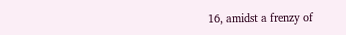16, amidst a frenzy of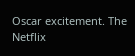Oscar excitement. The Netflix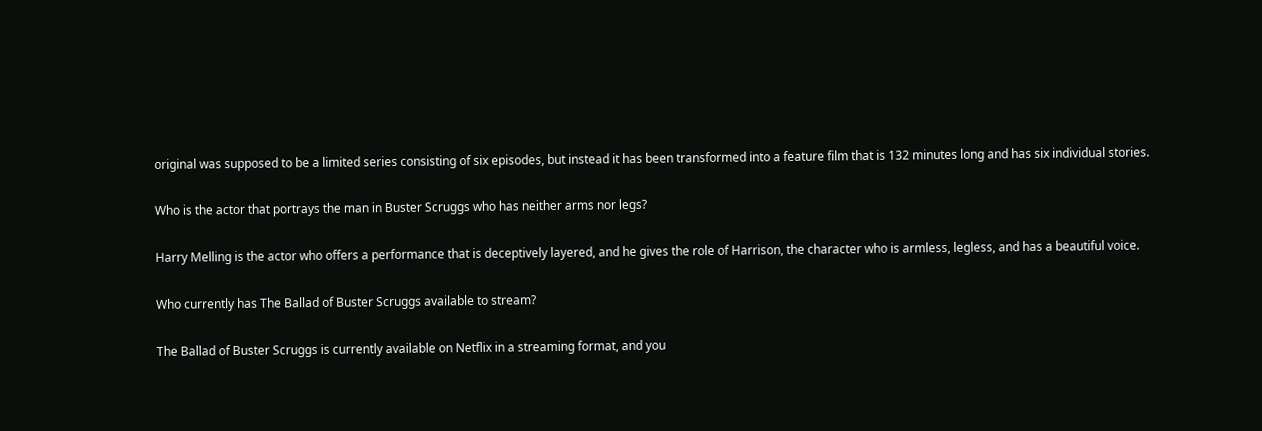original was supposed to be a limited series consisting of six episodes, but instead it has been transformed into a feature film that is 132 minutes long and has six individual stories.

Who is the actor that portrays the man in Buster Scruggs who has neither arms nor legs?

Harry Melling is the actor who offers a performance that is deceptively layered, and he gives the role of Harrison, the character who is armless, legless, and has a beautiful voice.

Who currently has The Ballad of Buster Scruggs available to stream?

The Ballad of Buster Scruggs is currently available on Netflix in a streaming format, and you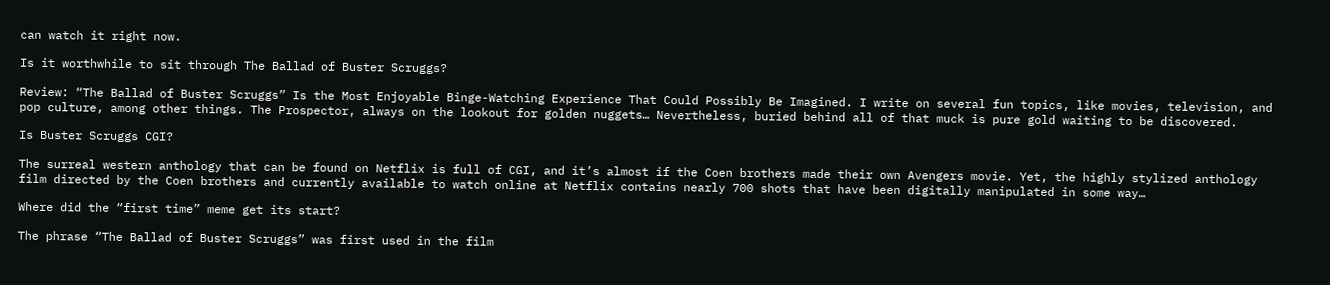can watch it right now.

Is it worthwhile to sit through The Ballad of Buster Scruggs?

Review: “The Ballad of Buster Scruggs” Is the Most Enjoyable Binge-Watching Experience That Could Possibly Be Imagined. I write on several fun topics, like movies, television, and pop culture, among other things. The Prospector, always on the lookout for golden nuggets… Nevertheless, buried behind all of that muck is pure gold waiting to be discovered.

Is Buster Scruggs CGI?

The surreal western anthology that can be found on Netflix is full of CGI, and it’s almost if the Coen brothers made their own Avengers movie. Yet, the highly stylized anthology film directed by the Coen brothers and currently available to watch online at Netflix contains nearly 700 shots that have been digitally manipulated in some way…

Where did the “first time” meme get its start?

The phrase “The Ballad of Buster Scruggs” was first used in the film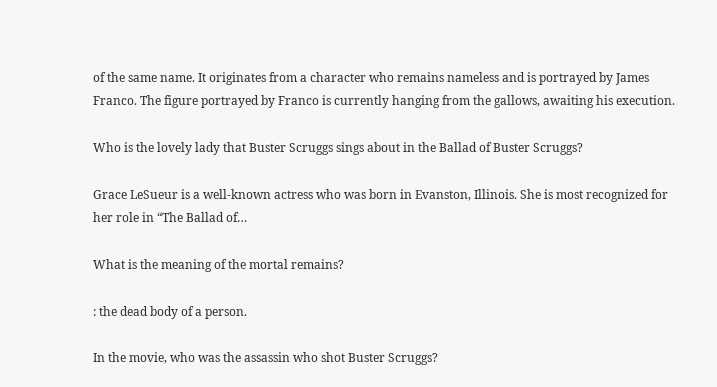of the same name. It originates from a character who remains nameless and is portrayed by James Franco. The figure portrayed by Franco is currently hanging from the gallows, awaiting his execution.

Who is the lovely lady that Buster Scruggs sings about in the Ballad of Buster Scruggs?

Grace LeSueur is a well-known actress who was born in Evanston, Illinois. She is most recognized for her role in “The Ballad of…

What is the meaning of the mortal remains?

: the dead body of a person.

In the movie, who was the assassin who shot Buster Scruggs?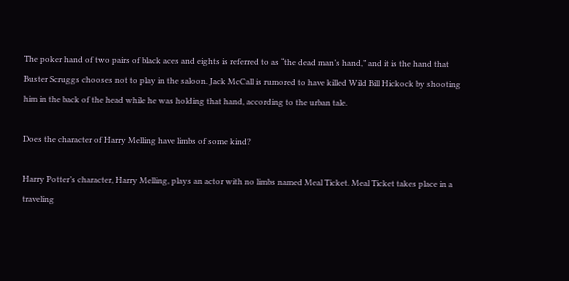The poker hand of two pairs of black aces and eights is referred to as “the dead man’s hand,” and it is the hand that Buster Scruggs chooses not to play in the saloon. Jack McCall is rumored to have killed Wild Bill Hickock by shooting him in the back of the head while he was holding that hand, according to the urban tale.

Does the character of Harry Melling have limbs of some kind?

Harry Potter’s character, Harry Melling, plays an actor with no limbs named Meal Ticket. Meal Ticket takes place in a traveling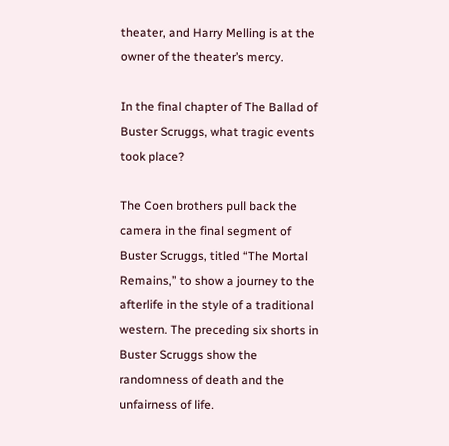theater, and Harry Melling is at the owner of the theater’s mercy.

In the final chapter of The Ballad of Buster Scruggs, what tragic events took place?

The Coen brothers pull back the camera in the final segment of Buster Scruggs, titled “The Mortal Remains,” to show a journey to the afterlife in the style of a traditional western. The preceding six shorts in Buster Scruggs show the randomness of death and the unfairness of life.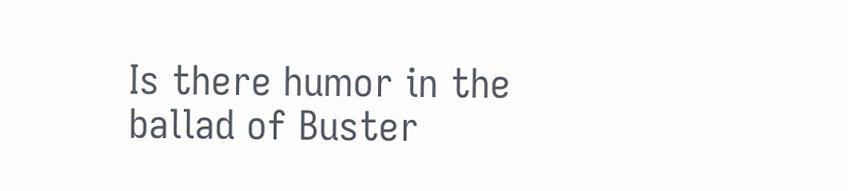Is there humor in the ballad of Buster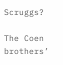Scruggs?

The Coen brothers’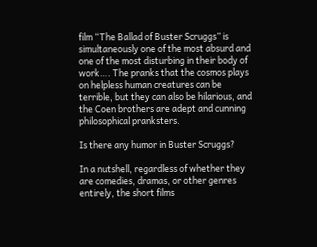film “The Ballad of Buster Scruggs” is simultaneously one of the most absurd and one of the most disturbing in their body of work…. The pranks that the cosmos plays on helpless human creatures can be terrible, but they can also be hilarious, and the Coen brothers are adept and cunning philosophical pranksters.

Is there any humor in Buster Scruggs?

In a nutshell, regardless of whether they are comedies, dramas, or other genres entirely, the short films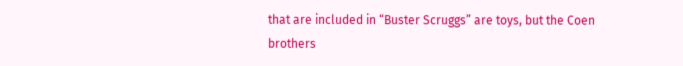that are included in “Buster Scruggs” are toys, but the Coen brothers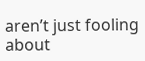aren’t just fooling about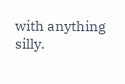with anything silly.